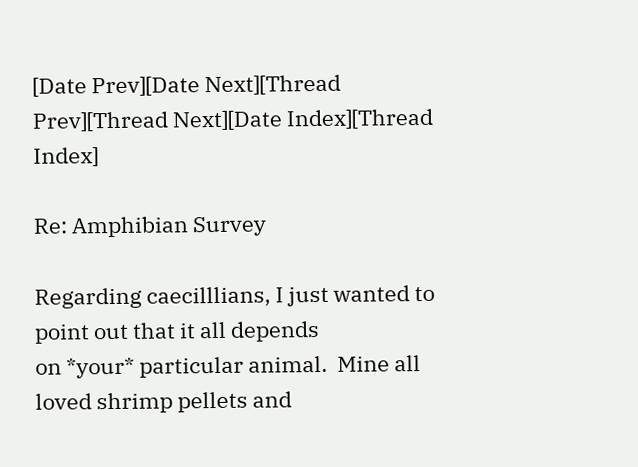[Date Prev][Date Next][Thread Prev][Thread Next][Date Index][Thread Index]

Re: Amphibian Survey

Regarding caecilllians, I just wanted to point out that it all depends
on *your* particular animal.  Mine all loved shrimp pellets and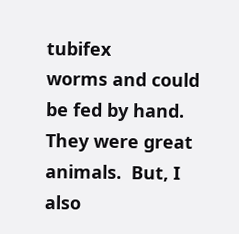tubifex
worms and could be fed by hand.  They were great animals.  But, I
also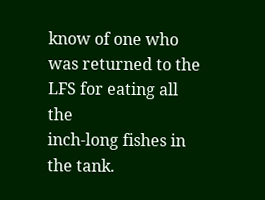know of one who was returned to the LFS for eating all the
inch-long fishes in the tank.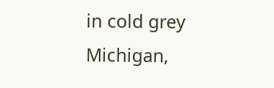in cold grey Michigan,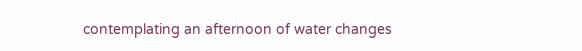contemplating an afternoon of water changes